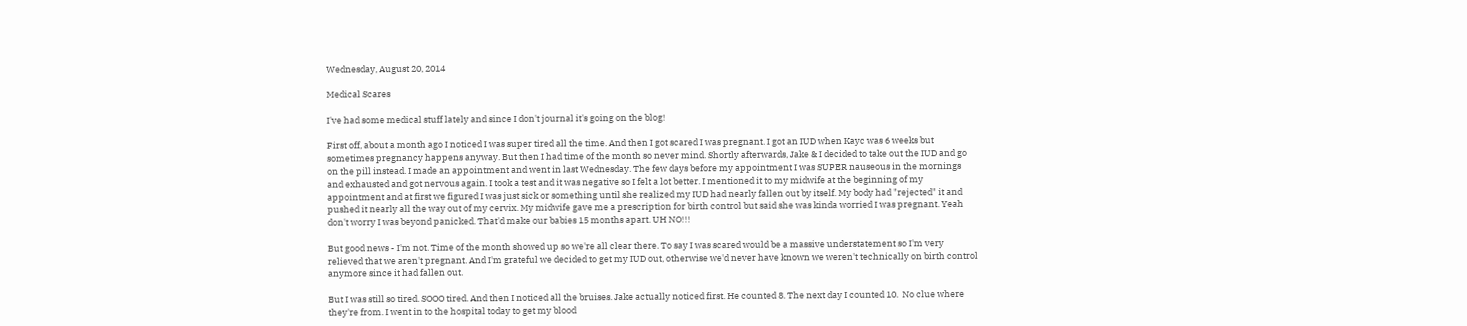Wednesday, August 20, 2014

Medical Scares

I've had some medical stuff lately and since I don't journal it's going on the blog!

First off, about a month ago I noticed I was super tired all the time. And then I got scared I was pregnant. I got an IUD when Kayc was 6 weeks but sometimes pregnancy happens anyway. But then I had time of the month so never mind. Shortly afterwards, Jake & I decided to take out the IUD and go on the pill instead. I made an appointment and went in last Wednesday. The few days before my appointment I was SUPER nauseous in the mornings and exhausted and got nervous again. I took a test and it was negative so I felt a lot better. I mentioned it to my midwife at the beginning of my appointment and at first we figured I was just sick or something until she realized my IUD had nearly fallen out by itself. My body had "rejected" it and pushed it nearly all the way out of my cervix. My midwife gave me a prescription for birth control but said she was kinda worried I was pregnant. Yeah don't worry I was beyond panicked. That'd make our babies 15 months apart. UH NO!!!

But good news - I'm not. Time of the month showed up so we're all clear there. To say I was scared would be a massive understatement so I'm very relieved that we aren't pregnant. And I'm grateful we decided to get my IUD out, otherwise we'd never have known we weren't technically on birth control anymore since it had fallen out.

But I was still so tired. SOOO tired. And then I noticed all the bruises. Jake actually noticed first. He counted 8. The next day I counted 10.  No clue where they're from. I went in to the hospital today to get my blood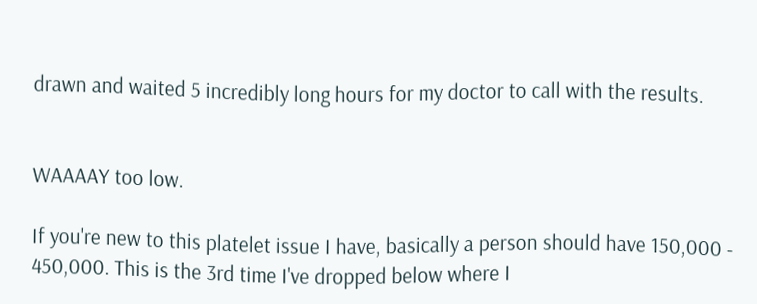drawn and waited 5 incredibly long hours for my doctor to call with the results.


WAAAAY too low.

If you're new to this platelet issue I have, basically a person should have 150,000 - 450,000. This is the 3rd time I've dropped below where I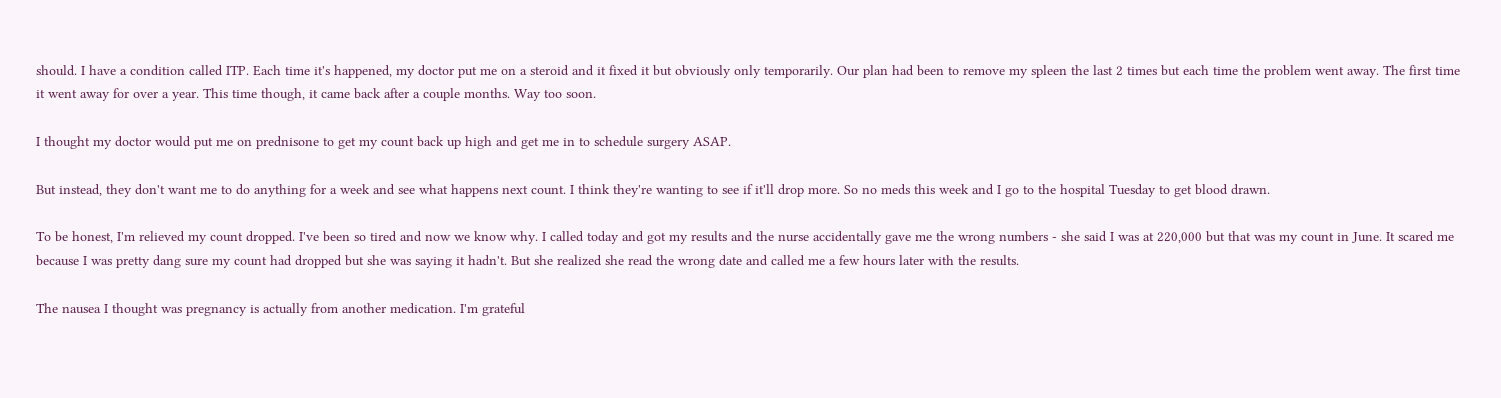should. I have a condition called ITP. Each time it's happened, my doctor put me on a steroid and it fixed it but obviously only temporarily. Our plan had been to remove my spleen the last 2 times but each time the problem went away. The first time it went away for over a year. This time though, it came back after a couple months. Way too soon.

I thought my doctor would put me on prednisone to get my count back up high and get me in to schedule surgery ASAP.

But instead, they don't want me to do anything for a week and see what happens next count. I think they're wanting to see if it'll drop more. So no meds this week and I go to the hospital Tuesday to get blood drawn.

To be honest, I'm relieved my count dropped. I've been so tired and now we know why. I called today and got my results and the nurse accidentally gave me the wrong numbers - she said I was at 220,000 but that was my count in June. It scared me because I was pretty dang sure my count had dropped but she was saying it hadn't. But she realized she read the wrong date and called me a few hours later with the results.

The nausea I thought was pregnancy is actually from another medication. I'm grateful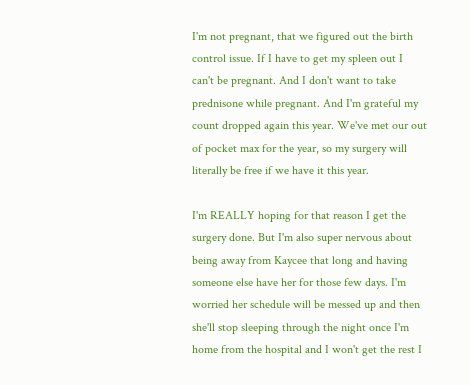I'm not pregnant, that we figured out the birth control issue. If I have to get my spleen out I can't be pregnant. And I don't want to take prednisone while pregnant. And I'm grateful my count dropped again this year. We've met our out of pocket max for the year, so my surgery will literally be free if we have it this year.

I'm REALLY hoping for that reason I get the surgery done. But I'm also super nervous about being away from Kaycee that long and having someone else have her for those few days. I'm worried her schedule will be messed up and then she'll stop sleeping through the night once I'm home from the hospital and I won't get the rest I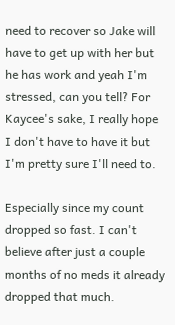need to recover so Jake will have to get up with her but he has work and yeah I'm stressed, can you tell? For Kaycee's sake, I really hope I don't have to have it but I'm pretty sure I'll need to.

Especially since my count dropped so fast. I can't believe after just a couple months of no meds it already dropped that much.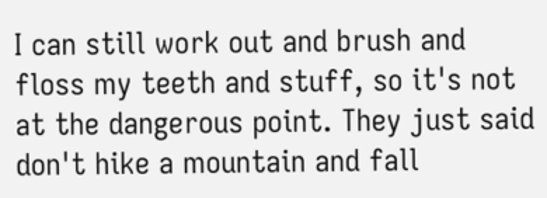I can still work out and brush and floss my teeth and stuff, so it's not at the dangerous point. They just said don't hike a mountain and fall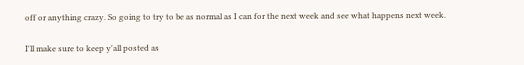off or anything crazy. So going to try to be as normal as I can for the next week and see what happens next week.

I'll make sure to keep y'all posted as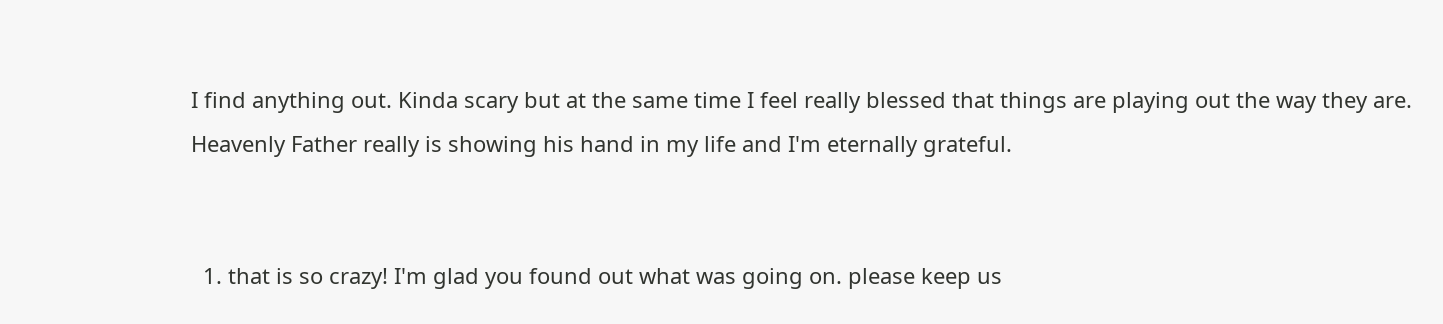I find anything out. Kinda scary but at the same time I feel really blessed that things are playing out the way they are. Heavenly Father really is showing his hand in my life and I'm eternally grateful.


  1. that is so crazy! I'm glad you found out what was going on. please keep us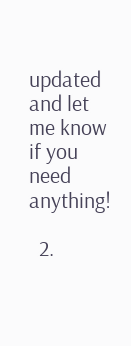updated and let me know if you need anything!

  2.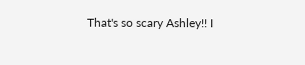That's so scary Ashley!! I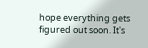hope everything gets figured out soon. It's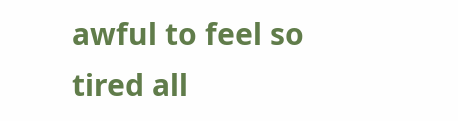awful to feel so tired all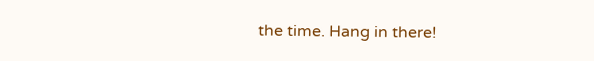the time. Hang in there!